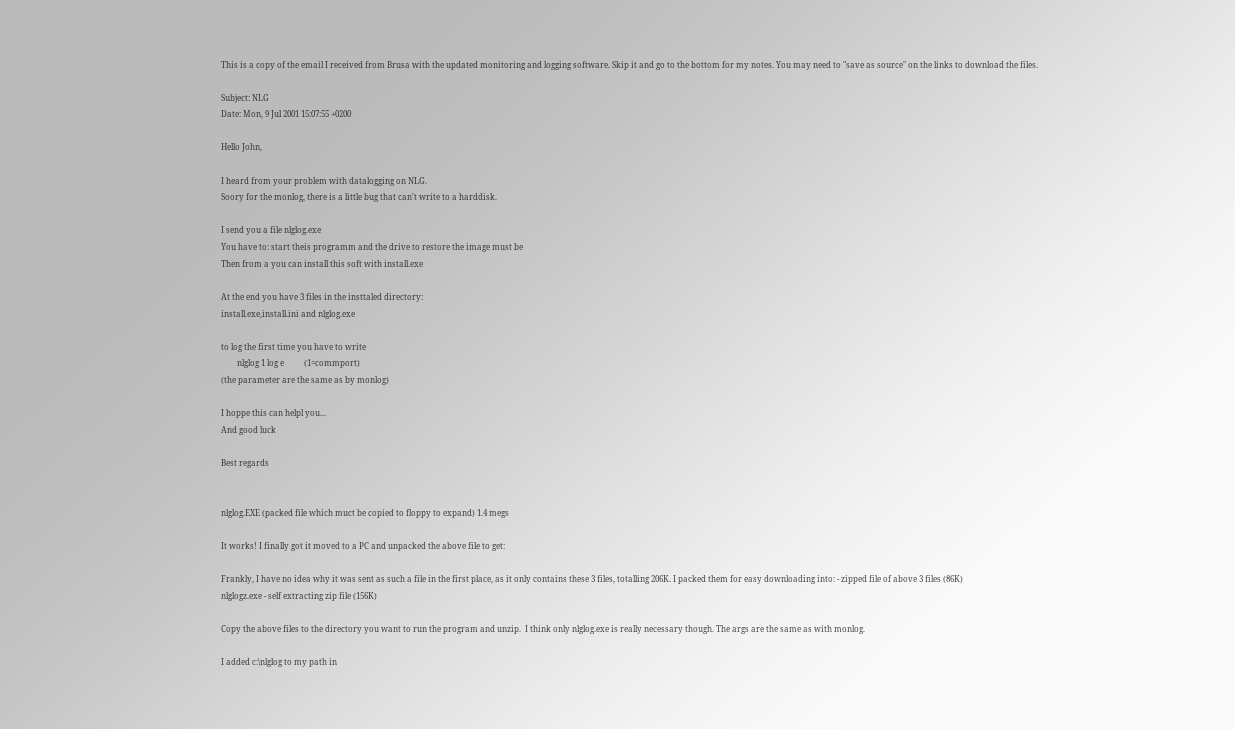This is a copy of the email I received from Brusa with the updated monitoring and logging software. Skip it and go to the bottom for my notes. You may need to "save as source" on the links to download the files.

Subject: NLG
Date: Mon, 9 Jul 2001 15:07:55 +0200

Hello John,

I heard from your problem with datalogging on NLG.
Soory for the monlog, there is a little bug that can't write to a harddisk.

I send you a file nlglog.exe
You have to: start theis programm and the drive to restore the image must be
Then from a you can install this soft with install.exe

At the end you have 3 files in the insttaled directory:
install.exe,install.ini and nlglog.exe

to log the first time you have to write
        nlglog 1 log e          (1=commport)
(the parameter are the same as by monlog)

I hoppe this can helpl you...
And good luck

Best regards


nlglog.EXE (packed file which muct be copied to floppy to expand) 1.4 megs

It works! I finally got it moved to a PC and unpacked the above file to get:

Frankly, I have no idea why it was sent as such a file in the first place, as it only contains these 3 files, totalling 206K. I packed them for easy downloading into: - zipped file of above 3 files (86K)
nlglogz.exe - self extracting zip file (156K)

Copy the above files to the directory you want to run the program and unzip.  I think only nlglog.exe is really necessary though. The args are the same as with monlog.

I added c:\nlglog to my path in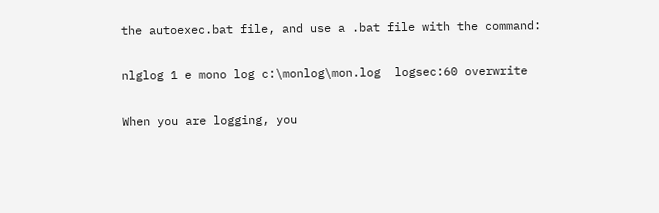the autoexec.bat file, and use a .bat file with the command:

nlglog 1 e mono log c:\monlog\mon.log  logsec:60 overwrite

When you are logging, you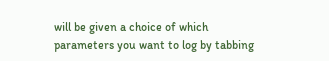will be given a choice of which parameters you want to log by tabbing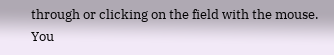through or clicking on the field with the mouse. You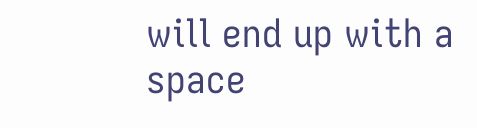will end up with a space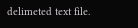delimeted text file.